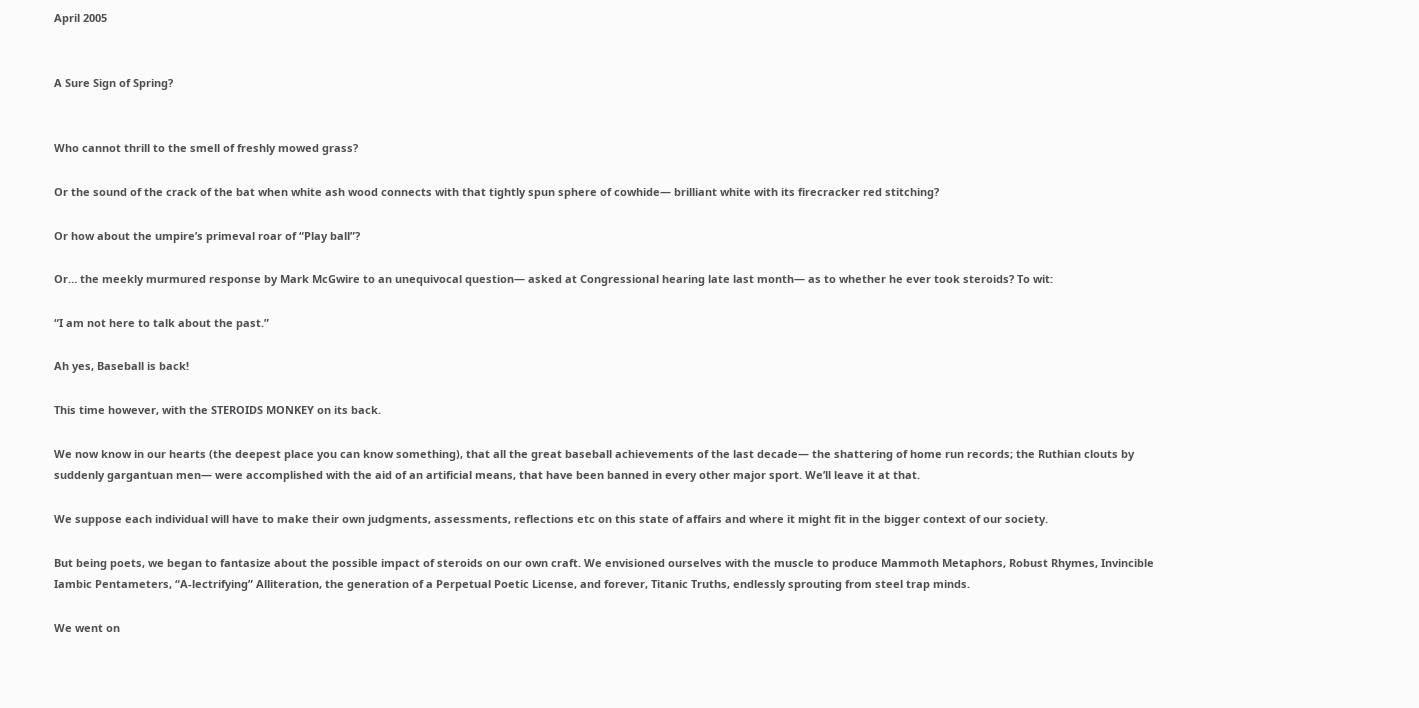April 2005


A Sure Sign of Spring?


Who cannot thrill to the smell of freshly mowed grass?

Or the sound of the crack of the bat when white ash wood connects with that tightly spun sphere of cowhide— brilliant white with its firecracker red stitching?

Or how about the umpire’s primeval roar of “Play ball”?

Or… the meekly murmured response by Mark McGwire to an unequivocal question— asked at Congressional hearing late last month— as to whether he ever took steroids? To wit:

“I am not here to talk about the past.”

Ah yes, Baseball is back!

This time however, with the STEROIDS MONKEY on its back.

We now know in our hearts (the deepest place you can know something), that all the great baseball achievements of the last decade— the shattering of home run records; the Ruthian clouts by suddenly gargantuan men— were accomplished with the aid of an artificial means, that have been banned in every other major sport. We’ll leave it at that.

We suppose each individual will have to make their own judgments, assessments, reflections etc on this state of affairs and where it might fit in the bigger context of our society.

But being poets, we began to fantasize about the possible impact of steroids on our own craft. We envisioned ourselves with the muscle to produce Mammoth Metaphors, Robust Rhymes, Invincible Iambic Pentameters, “A-lectrifying” Alliteration, the generation of a Perpetual Poetic License, and forever, Titanic Truths, endlessly sprouting from steel trap minds.

We went on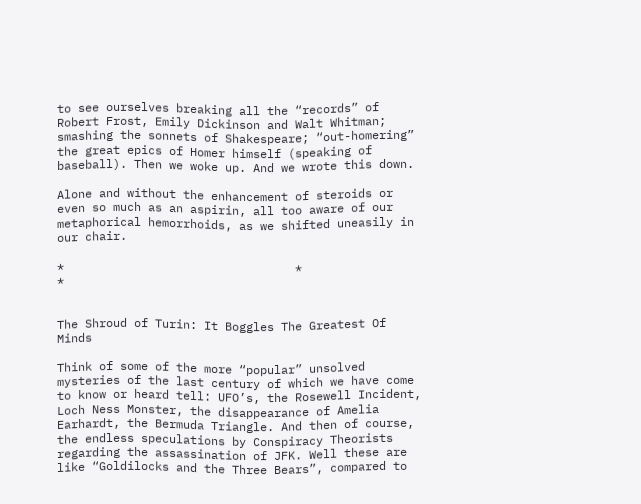to see ourselves breaking all the “records” of Robert Frost, Emily Dickinson and Walt Whitman; smashing the sonnets of Shakespeare; “out-homering” the great epics of Homer himself (speaking of baseball). Then we woke up. And we wrote this down.

Alone and without the enhancement of steroids or even so much as an aspirin, all too aware of our metaphorical hemorrhoids, as we shifted uneasily in our chair.

*                                 *                                 *


The Shroud of Turin: It Boggles The Greatest Of Minds

Think of some of the more “popular” unsolved mysteries of the last century of which we have come to know or heard tell: UFO’s, the Rosewell Incident, Loch Ness Monster, the disappearance of Amelia Earhardt, the Bermuda Triangle. And then of course, the endless speculations by Conspiracy Theorists regarding the assassination of JFK. Well these are like “Goldilocks and the Three Bears”, compared to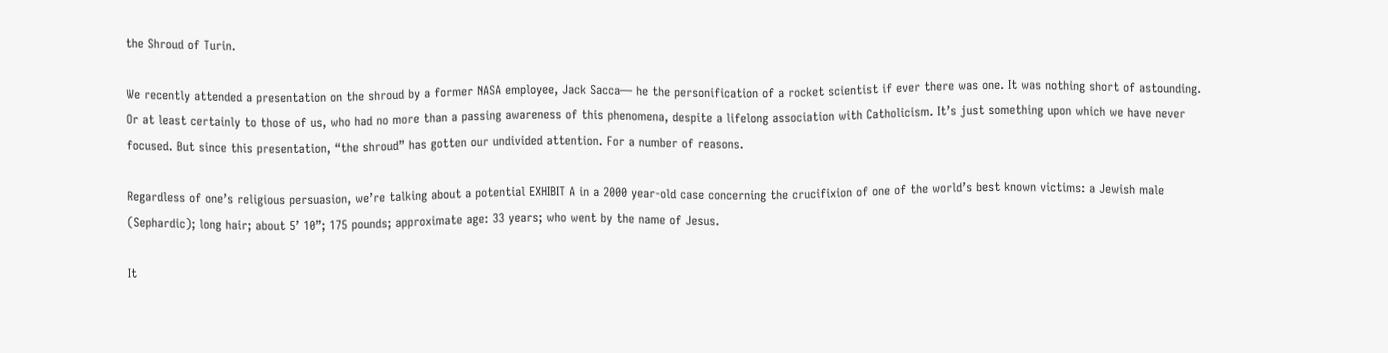the Shroud of Turin.

We recently attended a presentation on the shroud by a former NASA employee, Jack Sacca— he the personification of a rocket scientist if ever there was one. It was nothing short of astounding. Or at least certainly to those of us, who had no more than a passing awareness of this phenomena, despite a lifelong association with Catholicism. It’s just something upon which we have never focused. But since this presentation, “the shroud” has gotten our undivided attention. For a number of reasons.

Regardless of one’s religious persuasion, we’re talking about a potential EXHIBIT A in a 2000 year-old case concerning the crucifixion of one of the world’s best known victims: a Jewish male (Sephardic); long hair; about 5’ 10”; 175 pounds; approximate age: 33 years; who went by the name of Jesus.

It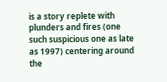is a story replete with plunders and fires (one such suspicious one as late as 1997) centering around the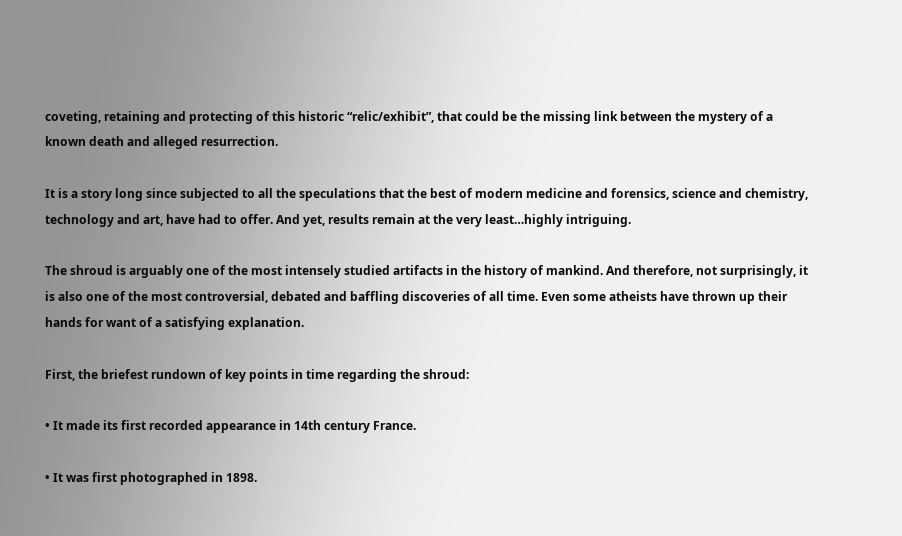coveting, retaining and protecting of this historic “relic/exhibit”, that could be the missing link between the mystery of a known death and alleged resurrection.

It is a story long since subjected to all the speculations that the best of modern medicine and forensics, science and chemistry, technology and art, have had to offer. And yet, results remain at the very least…highly intriguing.

The shroud is arguably one of the most intensely studied artifacts in the history of mankind. And therefore, not surprisingly, it is also one of the most controversial, debated and baffling discoveries of all time. Even some atheists have thrown up their hands for want of a satisfying explanation.

First, the briefest rundown of key points in time regarding the shroud:

• It made its first recorded appearance in 14th century France.

• It was first photographed in 1898.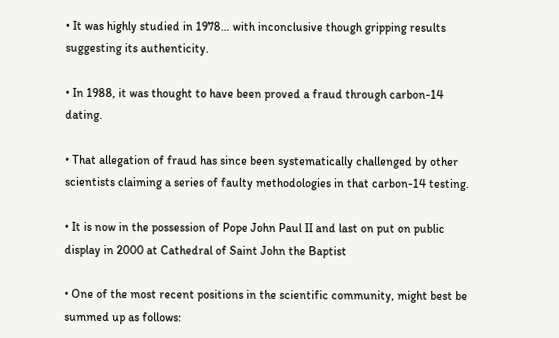• It was highly studied in 1978… with inconclusive though gripping results suggesting its authenticity.

• In 1988, it was thought to have been proved a fraud through carbon-14 dating.

• That allegation of fraud has since been systematically challenged by other scientists claiming a series of faulty methodologies in that carbon-14 testing.

• It is now in the possession of Pope John Paul II and last on put on public display in 2000 at Cathedral of Saint John the Baptist

• One of the most recent positions in the scientific community, might best be summed up as follows: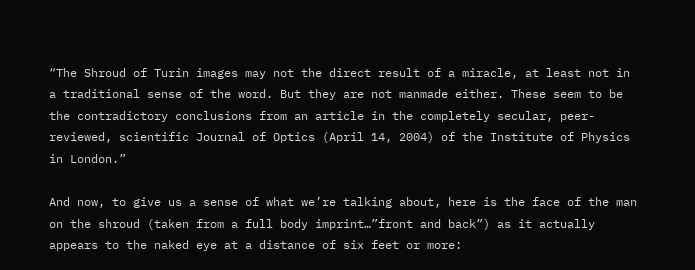“The Shroud of Turin images may not the direct result of a miracle, at least not in a traditional sense of the word. But they are not manmade either. These seem to be the contradictory conclusions from an article in the completely secular, peer-reviewed, scientific Journal of Optics (April 14, 2004) of the Institute of Physics in London.”

And now, to give us a sense of what we’re talking about, here is the face of the man on the shroud (taken from a full body imprint…”front and back”) as it actually appears to the naked eye at a distance of six feet or more: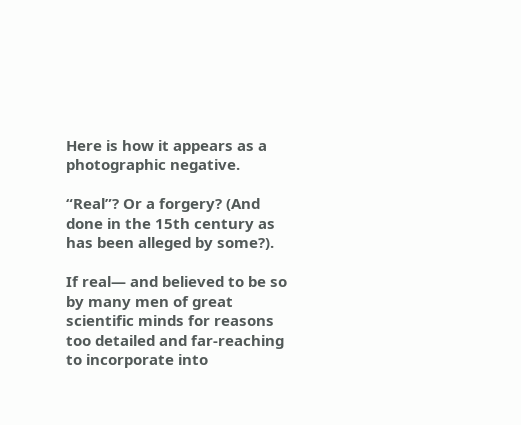Here is how it appears as a photographic negative.

“Real”? Or a forgery? (And done in the 15th century as has been alleged by some?).

If real— and believed to be so by many men of great scientific minds for reasons too detailed and far-reaching to incorporate into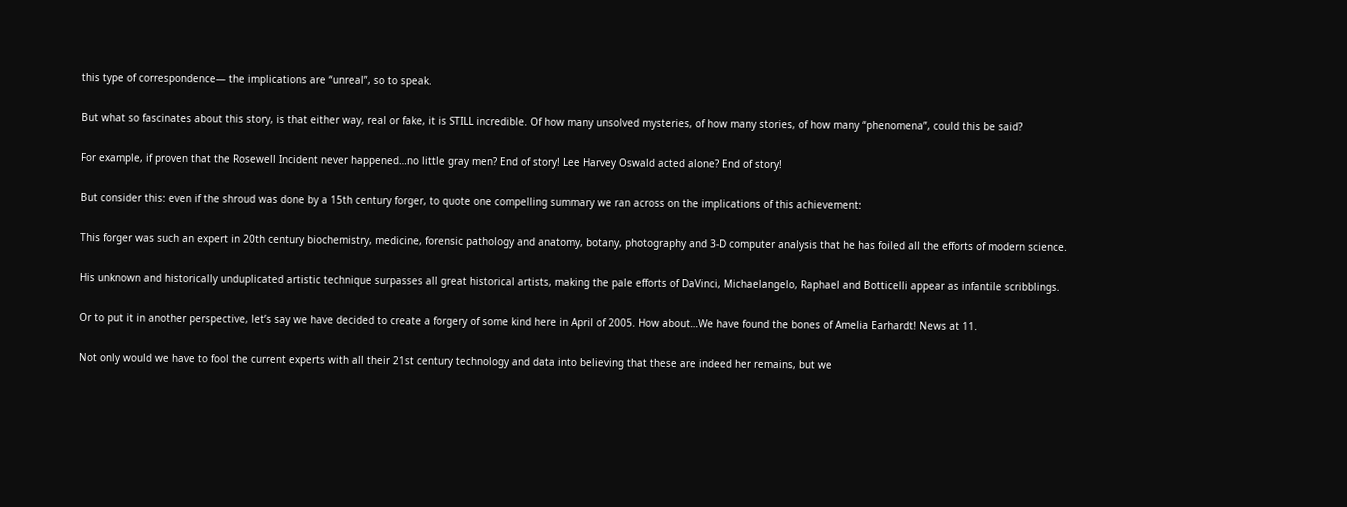this type of correspondence— the implications are “unreal”, so to speak.

But what so fascinates about this story, is that either way, real or fake, it is STILL incredible. Of how many unsolved mysteries, of how many stories, of how many “phenomena”, could this be said?

For example, if proven that the Rosewell Incident never happened…no little gray men? End of story! Lee Harvey Oswald acted alone? End of story!

But consider this: even if the shroud was done by a 15th century forger, to quote one compelling summary we ran across on the implications of this achievement:

This forger was such an expert in 20th century biochemistry, medicine, forensic pathology and anatomy, botany, photography and 3-D computer analysis that he has foiled all the efforts of modern science.

His unknown and historically unduplicated artistic technique surpasses all great historical artists, making the pale efforts of DaVinci, Michaelangelo, Raphael and Botticelli appear as infantile scribblings.

Or to put it in another perspective, let’s say we have decided to create a forgery of some kind here in April of 2005. How about…We have found the bones of Amelia Earhardt! News at 11.

Not only would we have to fool the current experts with all their 21st century technology and data into believing that these are indeed her remains, but we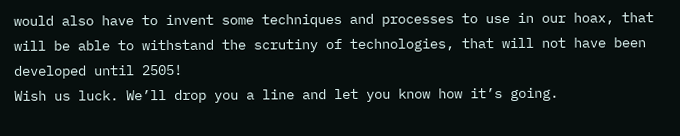would also have to invent some techniques and processes to use in our hoax, that will be able to withstand the scrutiny of technologies, that will not have been developed until 2505!
Wish us luck. We’ll drop you a line and let you know how it’s going.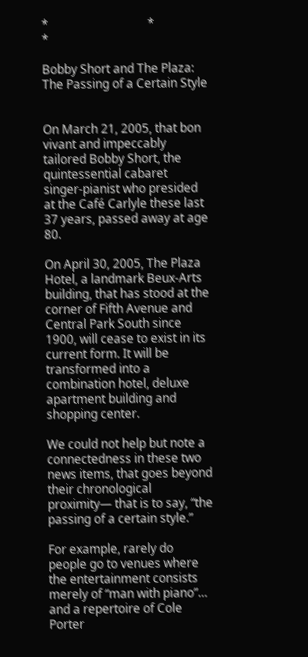*                                 *                                 *

Bobby Short and The Plaza: The Passing of a Certain Style


On March 21, 2005, that bon vivant and impeccably tailored Bobby Short, the quintessential cabaret singer-pianist who presided at the Café Carlyle these last 37 years, passed away at age 80.

On April 30, 2005, The Plaza Hotel, a landmark Beux-Arts building, that has stood at the corner of Fifth Avenue and Central Park South since 1900, will cease to exist in its current form. It will be transformed into a combination hotel, deluxe apartment building and shopping center.

We could not help but note a connectedness in these two news items, that goes beyond their chronological proximity— that is to say, “the passing of a certain style.”

For example, rarely do people go to venues where the entertainment consists merely of “man with piano”… and a repertoire of Cole Porter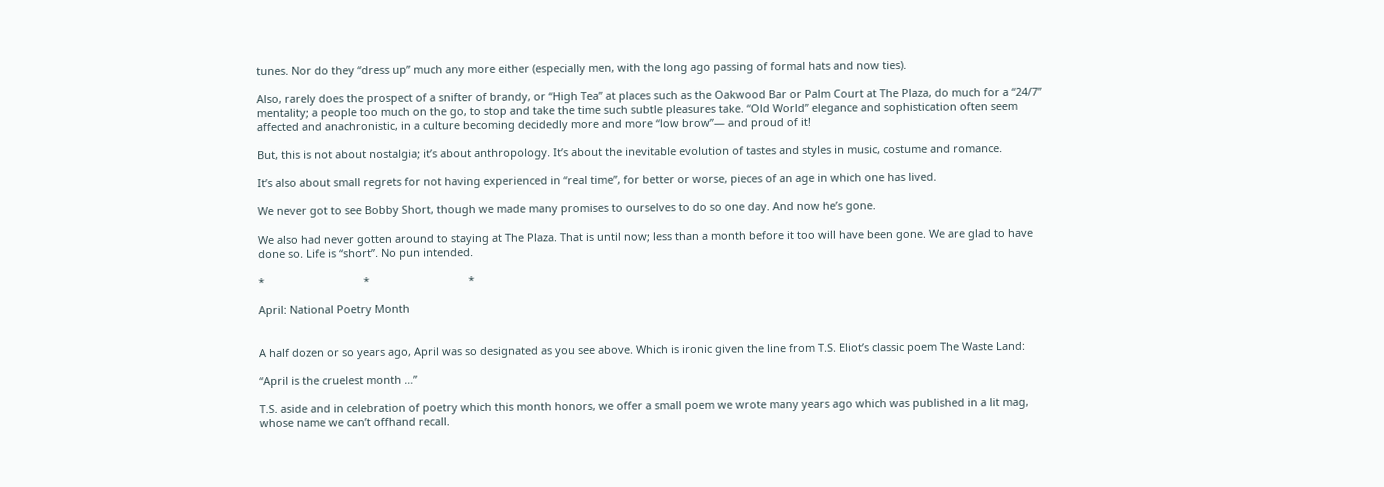tunes. Nor do they “dress up” much any more either (especially men, with the long ago passing of formal hats and now ties).

Also, rarely does the prospect of a snifter of brandy, or “High Tea” at places such as the Oakwood Bar or Palm Court at The Plaza, do much for a “24/7” mentality; a people too much on the go, to stop and take the time such subtle pleasures take. “Old World” elegance and sophistication often seem affected and anachronistic, in a culture becoming decidedly more and more “low brow”— and proud of it!

But, this is not about nostalgia; it’s about anthropology. It’s about the inevitable evolution of tastes and styles in music, costume and romance.

It’s also about small regrets for not having experienced in “real time”, for better or worse, pieces of an age in which one has lived.

We never got to see Bobby Short, though we made many promises to ourselves to do so one day. And now he’s gone.

We also had never gotten around to staying at The Plaza. That is until now; less than a month before it too will have been gone. We are glad to have done so. Life is “short”. No pun intended.

*                                 *                                 *

April: National Poetry Month


A half dozen or so years ago, April was so designated as you see above. Which is ironic given the line from T.S. Eliot’s classic poem The Waste Land:

“April is the cruelest month …”

T.S. aside and in celebration of poetry which this month honors, we offer a small poem we wrote many years ago which was published in a lit mag, whose name we can’t offhand recall.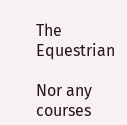The Equestrian

Nor any courses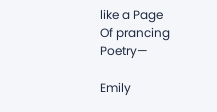like a Page
Of prancing Poetry—

Emily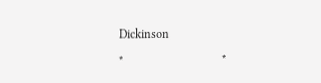Dickinson

*                                 *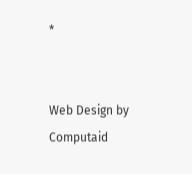*


Web Design by Computaid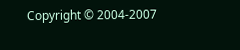Copyright © 2004-2007